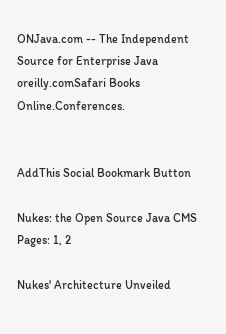ONJava.com -- The Independent Source for Enterprise Java
oreilly.comSafari Books Online.Conferences.


AddThis Social Bookmark Button

Nukes: the Open Source Java CMS
Pages: 1, 2

Nukes' Architecture Unveiled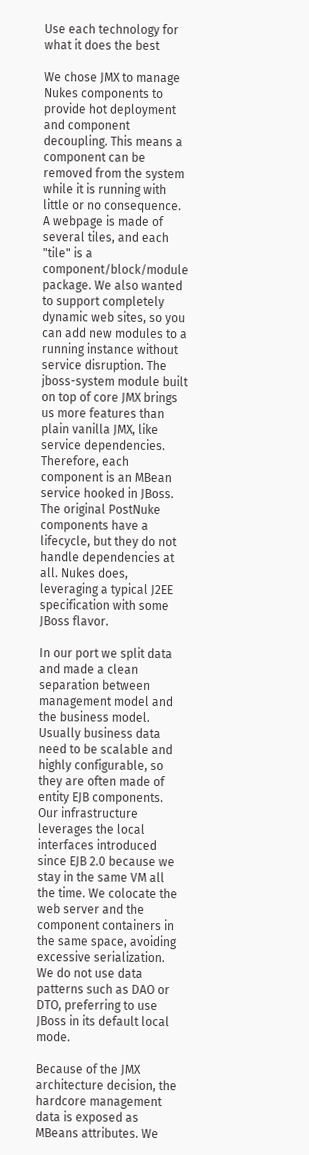Use each technology for what it does the best

We chose JMX to manage Nukes components to provide hot deployment and component decoupling. This means a component can be removed from the system while it is running with little or no consequence. A webpage is made of several tiles, and each "tile" is a component/block/module package. We also wanted to support completely dynamic web sites, so you can add new modules to a running instance without service disruption. The jboss-system module built on top of core JMX brings us more features than plain vanilla JMX, like service dependencies. Therefore, each component is an MBean service hooked in JBoss. The original PostNuke components have a lifecycle, but they do not handle dependencies at all. Nukes does, leveraging a typical J2EE specification with some JBoss flavor.

In our port we split data and made a clean separation between management model and the business model. Usually business data need to be scalable and highly configurable, so they are often made of entity EJB components. Our infrastructure leverages the local interfaces introduced since EJB 2.0 because we stay in the same VM all the time. We colocate the web server and the component containers in the same space, avoiding excessive serialization. We do not use data patterns such as DAO or DTO, preferring to use JBoss in its default local mode.

Because of the JMX architecture decision, the hardcore management data is exposed as MBeans attributes. We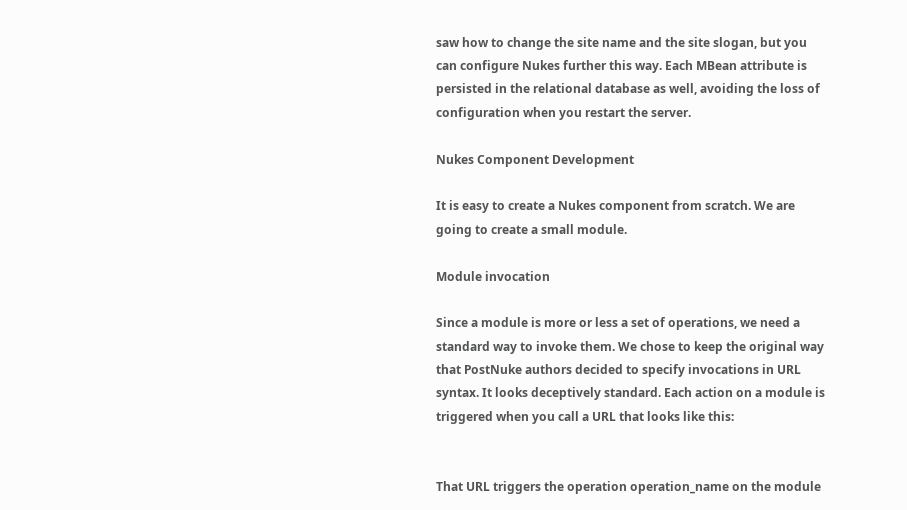saw how to change the site name and the site slogan, but you can configure Nukes further this way. Each MBean attribute is persisted in the relational database as well, avoiding the loss of configuration when you restart the server.

Nukes Component Development

It is easy to create a Nukes component from scratch. We are going to create a small module.

Module invocation

Since a module is more or less a set of operations, we need a standard way to invoke them. We chose to keep the original way that PostNuke authors decided to specify invocations in URL syntax. It looks deceptively standard. Each action on a module is triggered when you call a URL that looks like this:


That URL triggers the operation operation_name on the module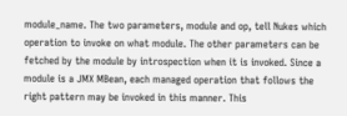module_name. The two parameters, module and op, tell Nukes which operation to invoke on what module. The other parameters can be fetched by the module by introspection when it is invoked. Since a module is a JMX MBean, each managed operation that follows the right pattern may be invoked in this manner. This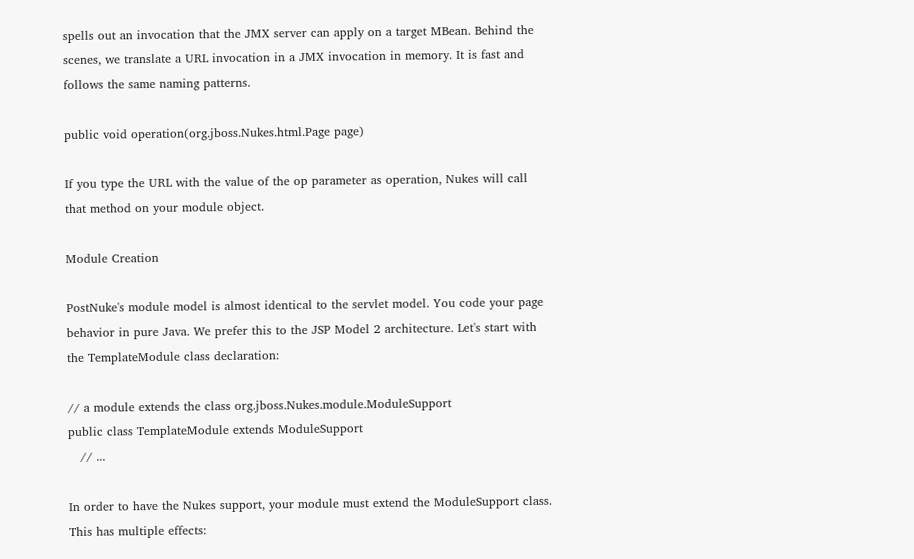spells out an invocation that the JMX server can apply on a target MBean. Behind the scenes, we translate a URL invocation in a JMX invocation in memory. It is fast and follows the same naming patterns.

public void operation(org.jboss.Nukes.html.Page page)

If you type the URL with the value of the op parameter as operation, Nukes will call that method on your module object.

Module Creation

PostNuke's module model is almost identical to the servlet model. You code your page behavior in pure Java. We prefer this to the JSP Model 2 architecture. Let's start with the TemplateModule class declaration:

// a module extends the class org.jboss.Nukes.module.ModuleSupport
public class TemplateModule extends ModuleSupport
   // ...

In order to have the Nukes support, your module must extend the ModuleSupport class. This has multiple effects: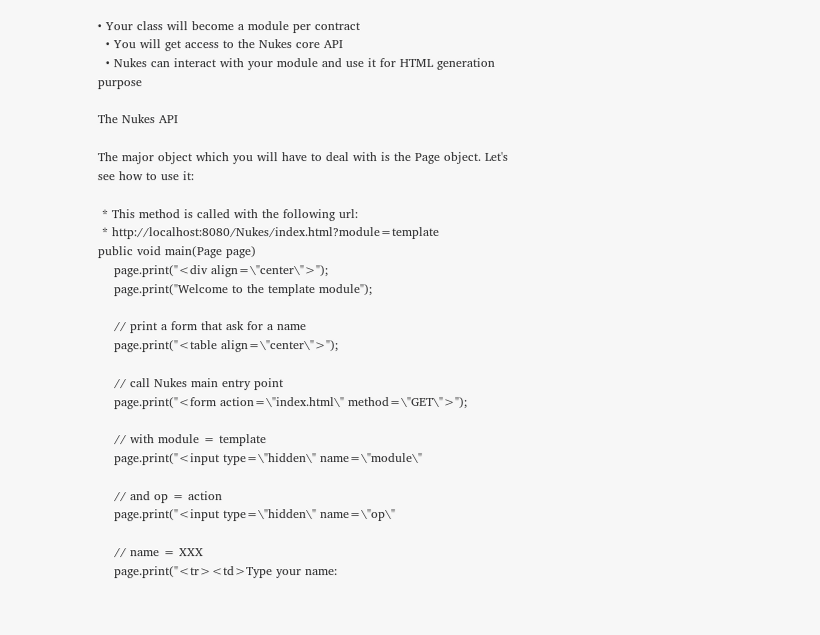• Your class will become a module per contract
  • You will get access to the Nukes core API
  • Nukes can interact with your module and use it for HTML generation purpose

The Nukes API

The major object which you will have to deal with is the Page object. Let's see how to use it:

 * This method is called with the following url:
 * http://localhost:8080/Nukes/index.html?module=template
public void main(Page page)
    page.print("<div align=\"center\">");
    page.print("Welcome to the template module");

    // print a form that ask for a name
    page.print("<table align=\"center\">");

    // call Nukes main entry point
    page.print("<form action=\"index.html\" method=\"GET\">");

    // with module = template
    page.print("<input type=\"hidden\" name=\"module\"

    // and op = action
    page.print("<input type=\"hidden\" name=\"op\"

    // name = XXX
    page.print("<tr><td>Type your name: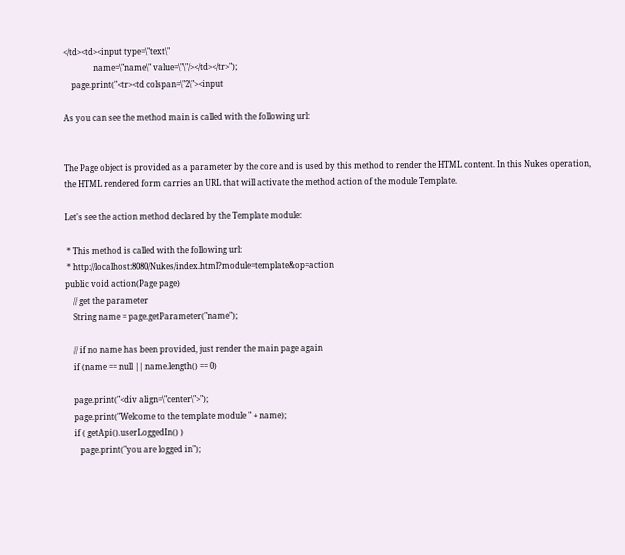</td><td><input type=\"text\"
               name=\"name\" value=\"\"/></td></tr>");
    page.print("<tr><td colspan=\"2\"><input

As you can see the method main is called with the following url:


The Page object is provided as a parameter by the core and is used by this method to render the HTML content. In this Nukes operation, the HTML rendered form carries an URL that will activate the method action of the module Template.

Let's see the action method declared by the Template module:

 * This method is called with the following url:
 * http://localhost:8080/Nukes/index.html?module=template&op=action
public void action(Page page)
    // get the parameter
    String name = page.getParameter("name");

    // if no name has been provided, just render the main page again
    if (name == null || name.length() == 0)

    page.print("<div align=\"center\">");
    page.print("Welcome to the template module " + name);
    if ( getApi().userLoggedIn() )
       page.print("you are logged in");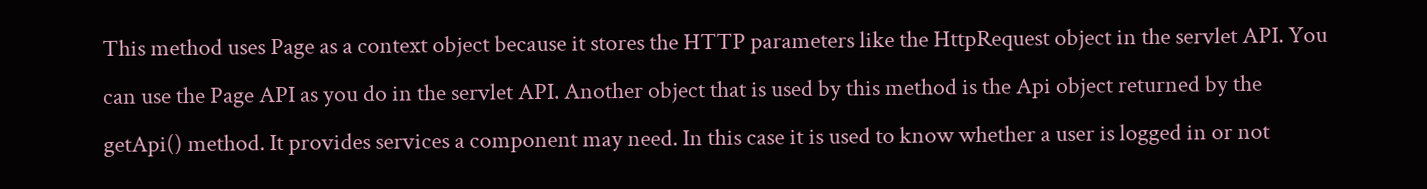This method uses Page as a context object because it stores the HTTP parameters like the HttpRequest object in the servlet API. You can use the Page API as you do in the servlet API. Another object that is used by this method is the Api object returned by the getApi() method. It provides services a component may need. In this case it is used to know whether a user is logged in or not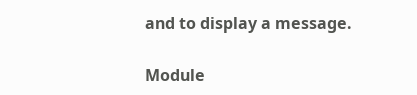and to display a message.

Module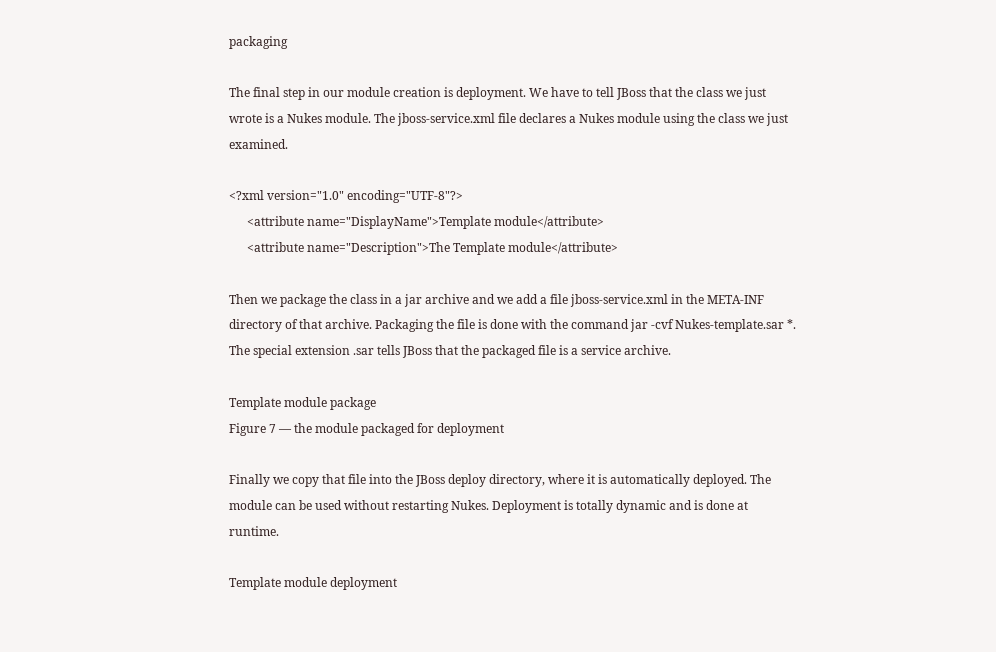packaging

The final step in our module creation is deployment. We have to tell JBoss that the class we just wrote is a Nukes module. The jboss-service.xml file declares a Nukes module using the class we just examined.

<?xml version="1.0" encoding="UTF-8"?>
      <attribute name="DisplayName">Template module</attribute>
      <attribute name="Description">The Template module</attribute>

Then we package the class in a jar archive and we add a file jboss-service.xml in the META-INF directory of that archive. Packaging the file is done with the command jar -cvf Nukes-template.sar *. The special extension .sar tells JBoss that the packaged file is a service archive.

Template module package
Figure 7 — the module packaged for deployment

Finally we copy that file into the JBoss deploy directory, where it is automatically deployed. The module can be used without restarting Nukes. Deployment is totally dynamic and is done at runtime.

Template module deployment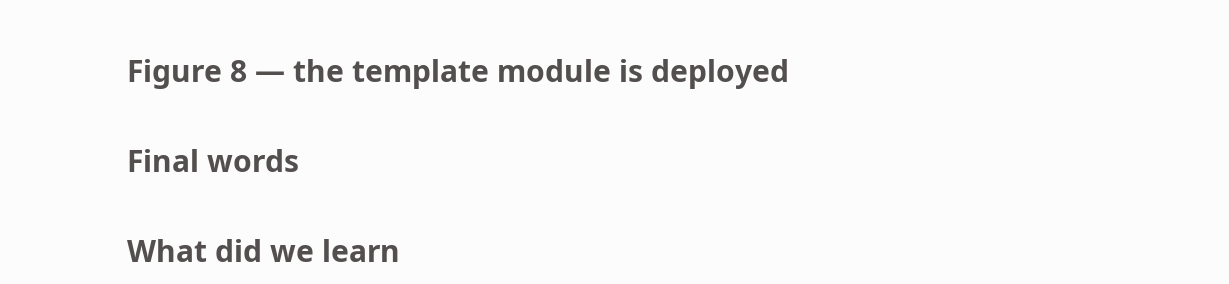Figure 8 — the template module is deployed

Final words

What did we learn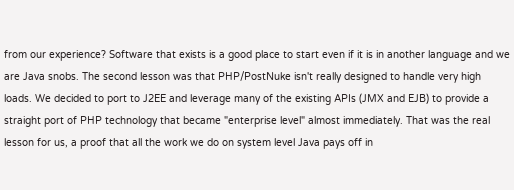from our experience? Software that exists is a good place to start even if it is in another language and we are Java snobs. The second lesson was that PHP/PostNuke isn't really designed to handle very high loads. We decided to port to J2EE and leverage many of the existing APIs (JMX and EJB) to provide a straight port of PHP technology that became "enterprise level" almost immediately. That was the real lesson for us, a proof that all the work we do on system level Java pays off in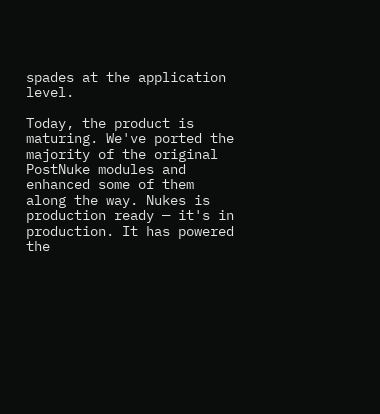spades at the application level.

Today, the product is maturing. We've ported the majority of the original PostNuke modules and enhanced some of them along the way. Nukes is production ready — it's in production. It has powered the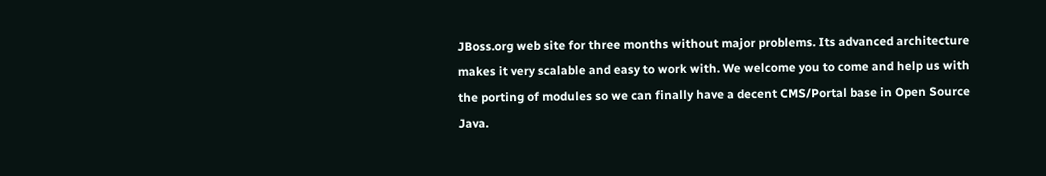JBoss.org web site for three months without major problems. Its advanced architecture makes it very scalable and easy to work with. We welcome you to come and help us with the porting of modules so we can finally have a decent CMS/Portal base in Open Source Java.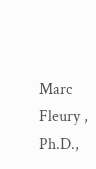Marc Fleury , Ph.D.,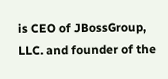is CEO of JBossGroup, LLC. and founder of the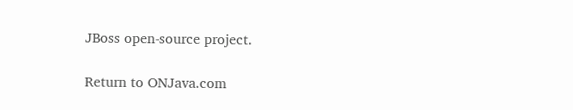JBoss open-source project.

Return to ONJava.com